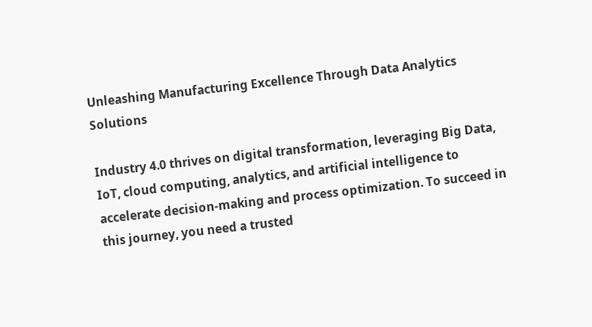Unleashing Manufacturing Excellence Through Data Analytics Solutions

Industry 4.0 thrives on digital transformation, leveraging Big Data, IoT, cloud computing, analytics, and artificial intelligence to accelerate decision-making and process optimization. To succeed in this journey, you need a trusted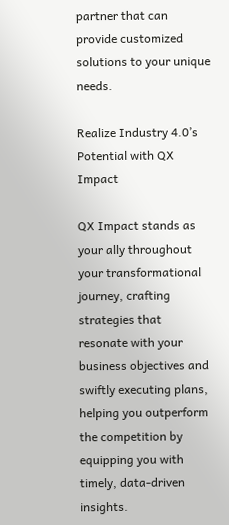partner that can provide customized solutions to your unique needs.

Realize Industry 4.0’s Potential with QX Impact

QX Impact stands as your ally throughout your transformational journey, crafting strategies that resonate with your business objectives and swiftly executing plans, helping you outperform the competition by equipping you with timely, data-driven insights.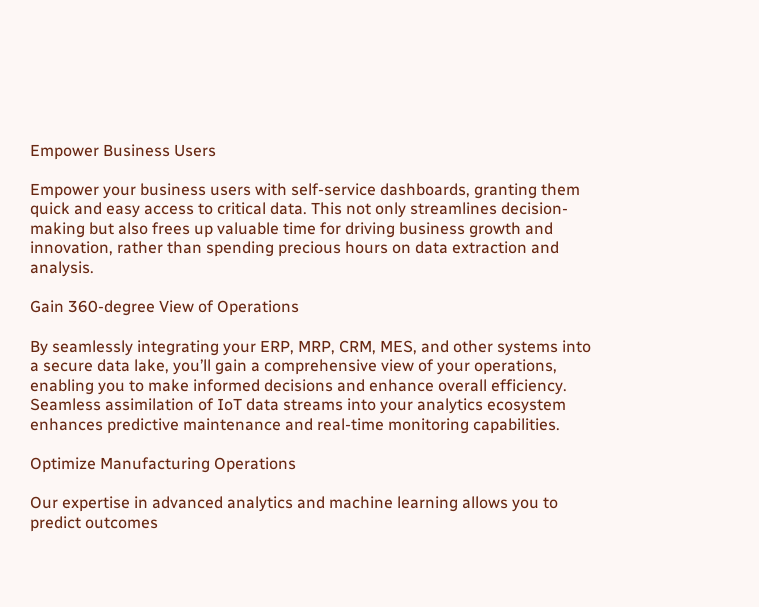Empower Business Users

Empower your business users with self-service dashboards, granting them quick and easy access to critical data. This not only streamlines decision-making but also frees up valuable time for driving business growth and innovation, rather than spending precious hours on data extraction and analysis.

Gain 360-degree View of Operations

By seamlessly integrating your ERP, MRP, CRM, MES, and other systems into a secure data lake, you’ll gain a comprehensive view of your operations, enabling you to make informed decisions and enhance overall efficiency. Seamless assimilation of IoT data streams into your analytics ecosystem enhances predictive maintenance and real-time monitoring capabilities.

Optimize Manufacturing Operations

Our expertise in advanced analytics and machine learning allows you to predict outcomes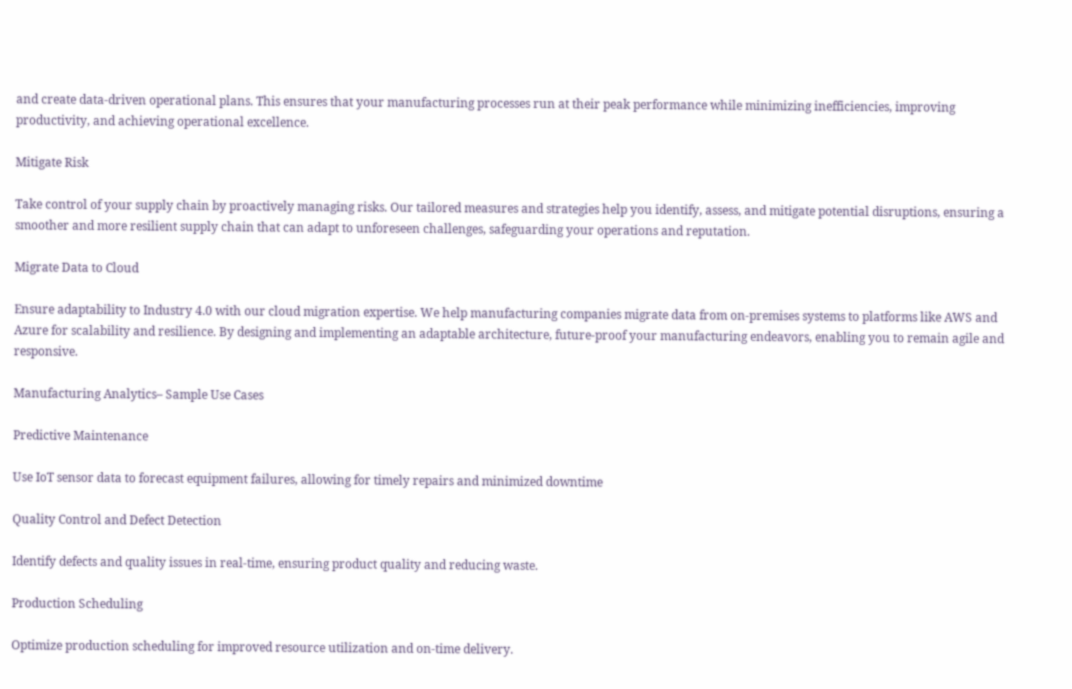and create data-driven operational plans. This ensures that your manufacturing processes run at their peak performance while minimizing inefficiencies, improving productivity, and achieving operational excellence.

Mitigate Risk

Take control of your supply chain by proactively managing risks. Our tailored measures and strategies help you identify, assess, and mitigate potential disruptions, ensuring a smoother and more resilient supply chain that can adapt to unforeseen challenges, safeguarding your operations and reputation.

Migrate Data to Cloud

Ensure adaptability to Industry 4.0 with our cloud migration expertise. We help manufacturing companies migrate data from on-premises systems to platforms like AWS and Azure for scalability and resilience. By designing and implementing an adaptable architecture, future-proof your manufacturing endeavors, enabling you to remain agile and responsive.

Manufacturing Analytics– Sample Use Cases

Predictive Maintenance

Use IoT sensor data to forecast equipment failures, allowing for timely repairs and minimized downtime

Quality Control and Defect Detection

Identify defects and quality issues in real-time, ensuring product quality and reducing waste.

Production Scheduling

Optimize production scheduling for improved resource utilization and on-time delivery.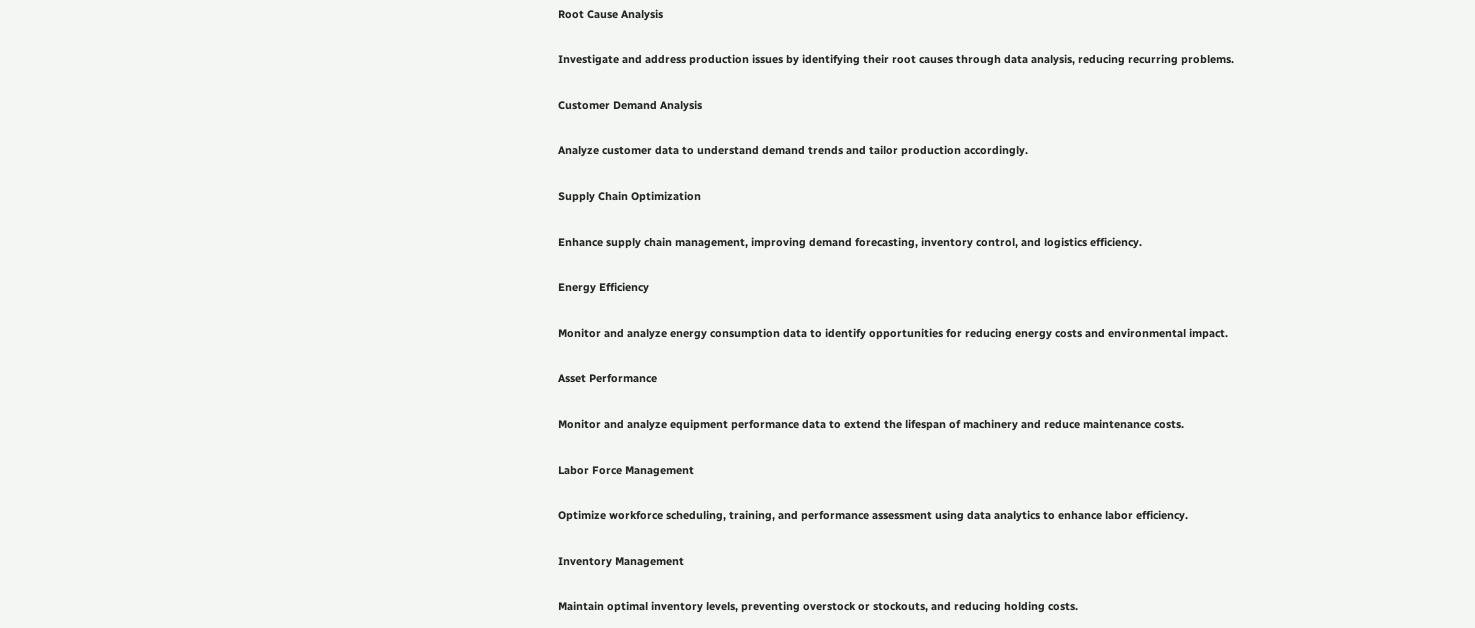Root Cause Analysis

Investigate and address production issues by identifying their root causes through data analysis, reducing recurring problems.

Customer Demand Analysis

Analyze customer data to understand demand trends and tailor production accordingly.

Supply Chain Optimization

Enhance supply chain management, improving demand forecasting, inventory control, and logistics efficiency.

Energy Efficiency

Monitor and analyze energy consumption data to identify opportunities for reducing energy costs and environmental impact.

Asset Performance

Monitor and analyze equipment performance data to extend the lifespan of machinery and reduce maintenance costs.

Labor Force Management

Optimize workforce scheduling, training, and performance assessment using data analytics to enhance labor efficiency.

Inventory Management

Maintain optimal inventory levels, preventing overstock or stockouts, and reducing holding costs.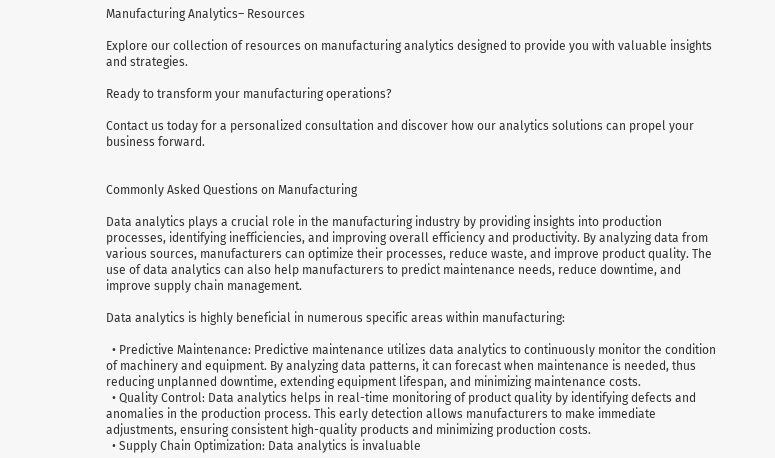Manufacturing Analytics– Resources

Explore our collection of resources on manufacturing analytics designed to provide you with valuable insights and strategies.

Ready to transform your manufacturing operations?

Contact us today for a personalized consultation and discover how our analytics solutions can propel your business forward.


Commonly Asked Questions on Manufacturing

Data analytics plays a crucial role in the manufacturing industry by providing insights into production processes, identifying inefficiencies, and improving overall efficiency and productivity. By analyzing data from various sources, manufacturers can optimize their processes, reduce waste, and improve product quality. The use of data analytics can also help manufacturers to predict maintenance needs, reduce downtime, and improve supply chain management.

Data analytics is highly beneficial in numerous specific areas within manufacturing:

  • Predictive Maintenance: Predictive maintenance utilizes data analytics to continuously monitor the condition of machinery and equipment. By analyzing data patterns, it can forecast when maintenance is needed, thus reducing unplanned downtime, extending equipment lifespan, and minimizing maintenance costs.
  • Quality Control: Data analytics helps in real-time monitoring of product quality by identifying defects and anomalies in the production process. This early detection allows manufacturers to make immediate adjustments, ensuring consistent high-quality products and minimizing production costs.
  • Supply Chain Optimization: Data analytics is invaluable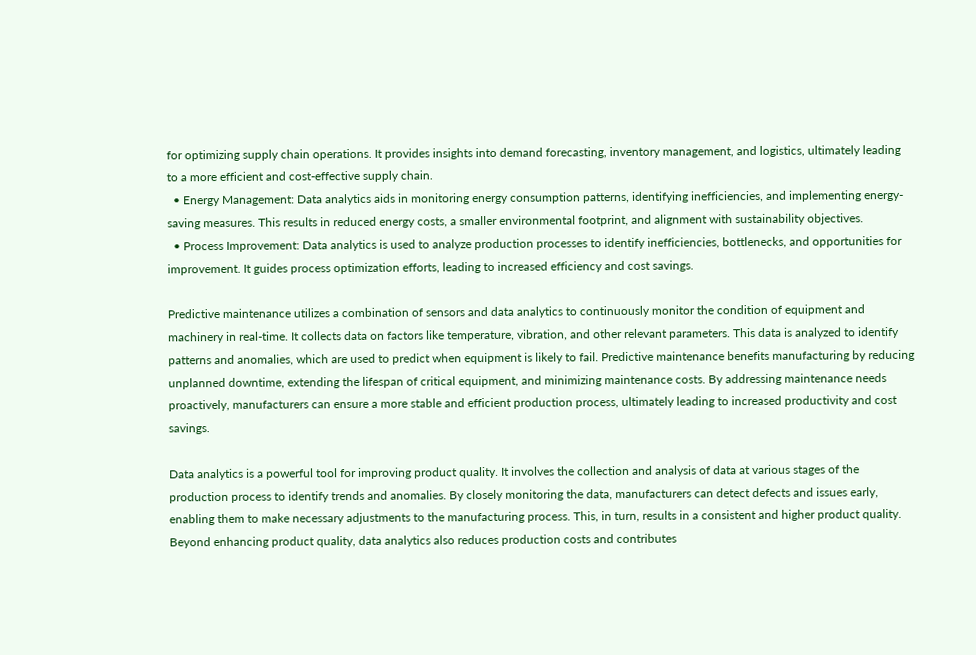for optimizing supply chain operations. It provides insights into demand forecasting, inventory management, and logistics, ultimately leading to a more efficient and cost-effective supply chain.
  • Energy Management: Data analytics aids in monitoring energy consumption patterns, identifying inefficiencies, and implementing energy-saving measures. This results in reduced energy costs, a smaller environmental footprint, and alignment with sustainability objectives.
  • Process Improvement: Data analytics is used to analyze production processes to identify inefficiencies, bottlenecks, and opportunities for improvement. It guides process optimization efforts, leading to increased efficiency and cost savings.

Predictive maintenance utilizes a combination of sensors and data analytics to continuously monitor the condition of equipment and machinery in real-time. It collects data on factors like temperature, vibration, and other relevant parameters. This data is analyzed to identify patterns and anomalies, which are used to predict when equipment is likely to fail. Predictive maintenance benefits manufacturing by reducing unplanned downtime, extending the lifespan of critical equipment, and minimizing maintenance costs. By addressing maintenance needs proactively, manufacturers can ensure a more stable and efficient production process, ultimately leading to increased productivity and cost savings.

Data analytics is a powerful tool for improving product quality. It involves the collection and analysis of data at various stages of the production process to identify trends and anomalies. By closely monitoring the data, manufacturers can detect defects and issues early, enabling them to make necessary adjustments to the manufacturing process. This, in turn, results in a consistent and higher product quality. Beyond enhancing product quality, data analytics also reduces production costs and contributes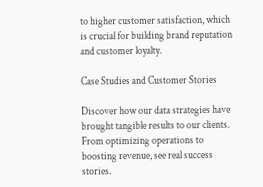to higher customer satisfaction, which is crucial for building brand reputation and customer loyalty.

Case Studies and Customer Stories

Discover how our data strategies have brought tangible results to our clients. From optimizing operations to boosting revenue, see real success stories.